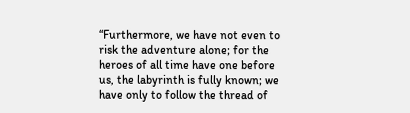“Furthermore, we have not even to risk the adventure alone; for the heroes of all time have one before us, the labyrinth is fully known; we have only to follow the thread of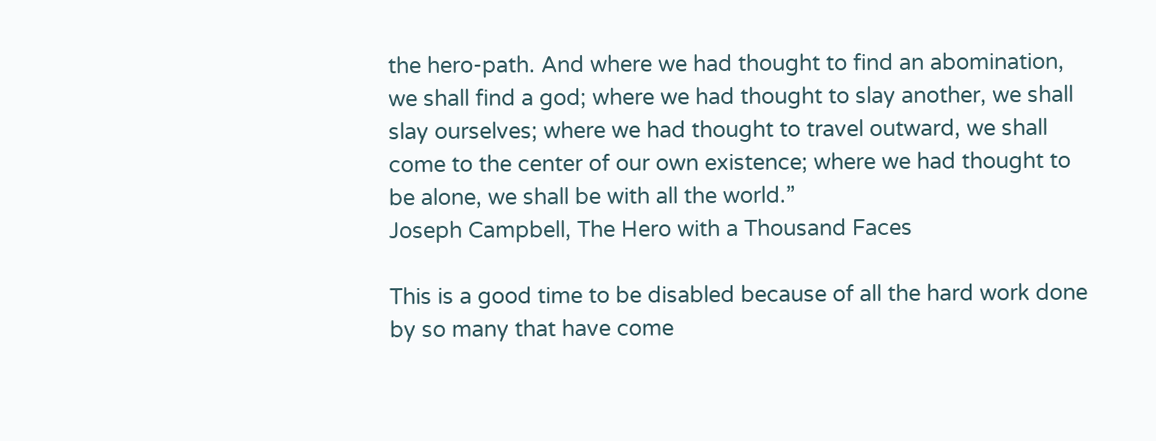the hero-path. And where we had thought to find an abomination, we shall find a god; where we had thought to slay another, we shall slay ourselves; where we had thought to travel outward, we shall come to the center of our own existence; where we had thought to be alone, we shall be with all the world.”
Joseph Campbell, The Hero with a Thousand Faces

This is a good time to be disabled because of all the hard work done by so many that have come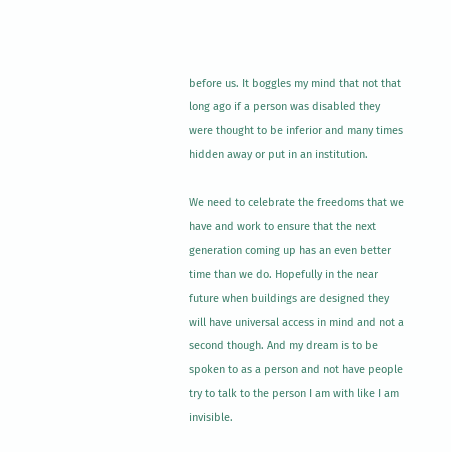before us. It boggles my mind that not that long ago if a person was disabled they were thought to be inferior and many times hidden away or put in an institution.

We need to celebrate the freedoms that we have and work to ensure that the next generation coming up has an even better time than we do. Hopefully in the near future when buildings are designed they will have universal access in mind and not a second though. And my dream is to be spoken to as a person and not have people try to talk to the person I am with like I am invisible.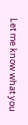Let me know what you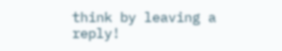think by leaving a reply!